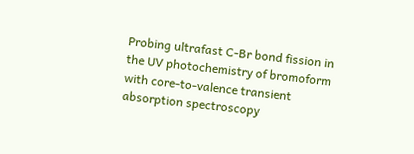Probing ultrafast C-Br bond fission in the UV photochemistry of bromoform with core-to-valence transient absorption spectroscopy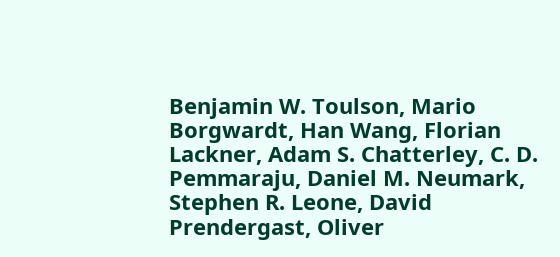Benjamin W. Toulson, Mario Borgwardt, Han Wang, Florian Lackner, Adam S. Chatterley, C. D. Pemmaraju, Daniel M. Neumark, Stephen R. Leone, David Prendergast, Oliver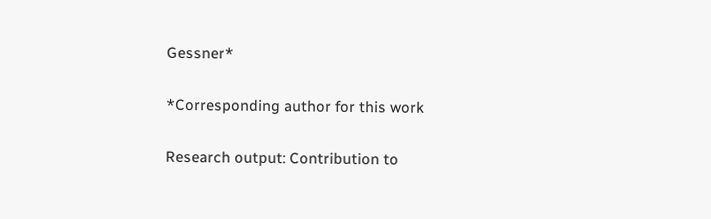Gessner*

*Corresponding author for this work

Research output: Contribution to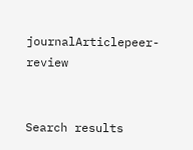journalArticlepeer-review


Search results